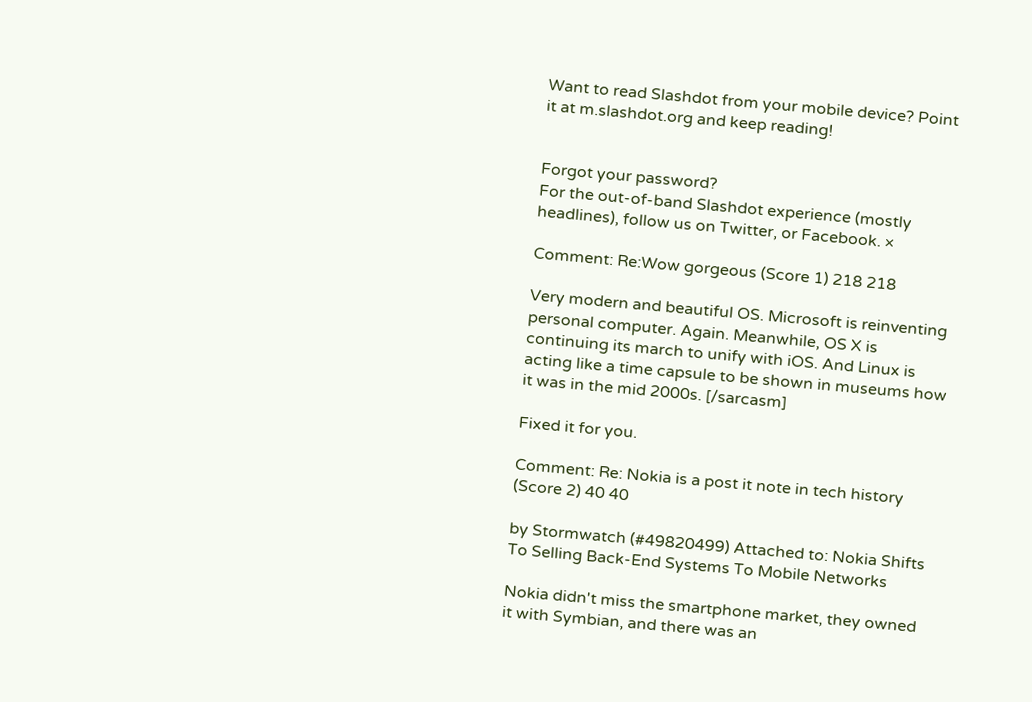Want to read Slashdot from your mobile device? Point it at m.slashdot.org and keep reading!


Forgot your password?
For the out-of-band Slashdot experience (mostly headlines), follow us on Twitter, or Facebook. ×

Comment: Re:Wow gorgeous (Score 1) 218 218

Very modern and beautiful OS. Microsoft is reinventing personal computer. Again. Meanwhile, OS X is continuing its march to unify with iOS. And Linux is acting like a time capsule to be shown in museums how it was in the mid 2000s. [/sarcasm]

Fixed it for you.

Comment: Re: Nokia is a post it note in tech history (Score 2) 40 40

by Stormwatch (#49820499) Attached to: Nokia Shifts To Selling Back-End Systems To Mobile Networks

Nokia didn't miss the smartphone market, they owned it with Symbian, and there was an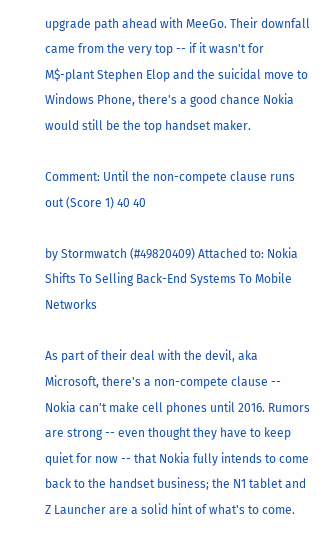upgrade path ahead with MeeGo. Their downfall came from the very top -- if it wasn't for M$-plant Stephen Elop and the suicidal move to Windows Phone, there's a good chance Nokia would still be the top handset maker.

Comment: Until the non-compete clause runs out (Score 1) 40 40

by Stormwatch (#49820409) Attached to: Nokia Shifts To Selling Back-End Systems To Mobile Networks

As part of their deal with the devil, aka Microsoft, there's a non-compete clause -- Nokia can't make cell phones until 2016. Rumors are strong -- even thought they have to keep quiet for now -- that Nokia fully intends to come back to the handset business; the N1 tablet and Z Launcher are a solid hint of what's to come.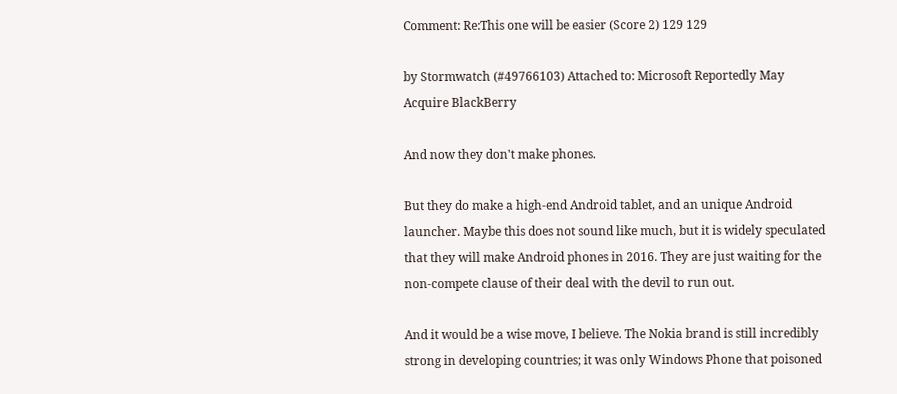Comment: Re:This one will be easier (Score 2) 129 129

by Stormwatch (#49766103) Attached to: Microsoft Reportedly May Acquire BlackBerry

And now they don't make phones.

But they do make a high-end Android tablet, and an unique Android launcher. Maybe this does not sound like much, but it is widely speculated that they will make Android phones in 2016. They are just waiting for the non-compete clause of their deal with the devil to run out.

And it would be a wise move, I believe. The Nokia brand is still incredibly strong in developing countries; it was only Windows Phone that poisoned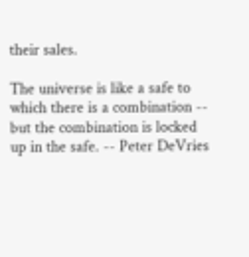their sales.

The universe is like a safe to which there is a combination -- but the combination is locked up in the safe. -- Peter DeVries